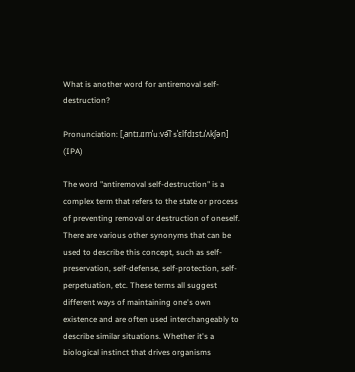What is another word for antiremoval self-destruction?

Pronunciation: [ˌantɪɹɪmˈuːvə͡l sˈɛlfdɪstɹˈʌkʃən] (IPA)

The word "antiremoval self-destruction" is a complex term that refers to the state or process of preventing removal or destruction of oneself. There are various other synonyms that can be used to describe this concept, such as self-preservation, self-defense, self-protection, self-perpetuation, etc. These terms all suggest different ways of maintaining one's own existence and are often used interchangeably to describe similar situations. Whether it's a biological instinct that drives organisms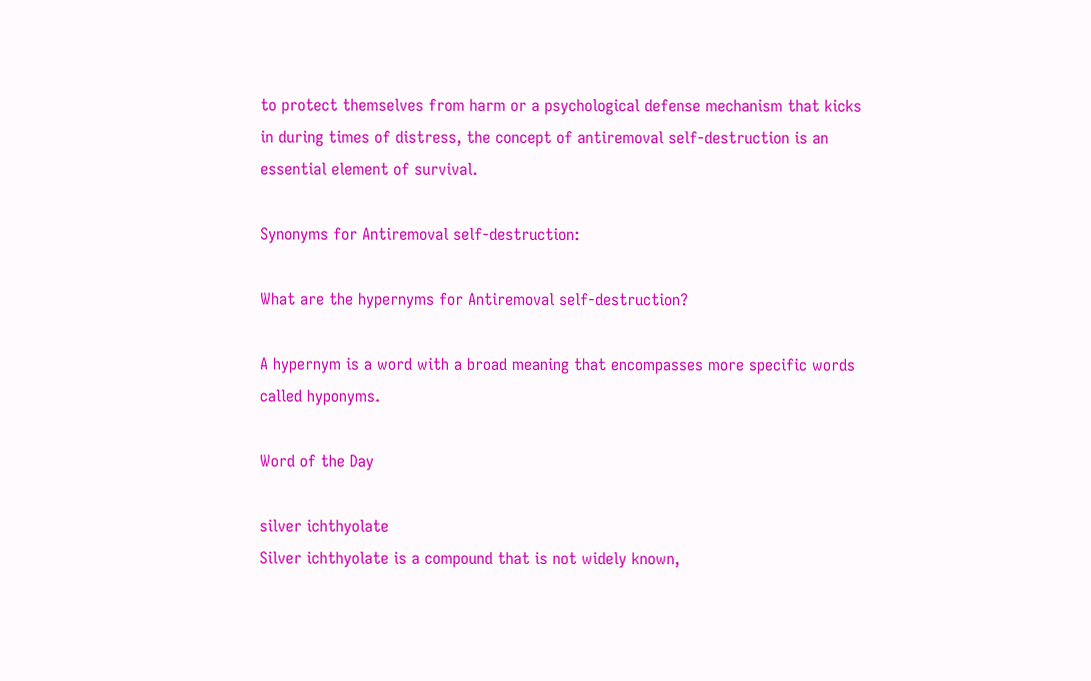to protect themselves from harm or a psychological defense mechanism that kicks in during times of distress, the concept of antiremoval self-destruction is an essential element of survival.

Synonyms for Antiremoval self-destruction:

What are the hypernyms for Antiremoval self-destruction?

A hypernym is a word with a broad meaning that encompasses more specific words called hyponyms.

Word of the Day

silver ichthyolate
Silver ichthyolate is a compound that is not widely known,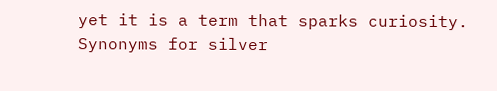yet it is a term that sparks curiosity. Synonyms for silver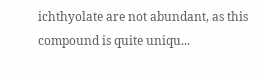ichthyolate are not abundant, as this compound is quite uniqu...